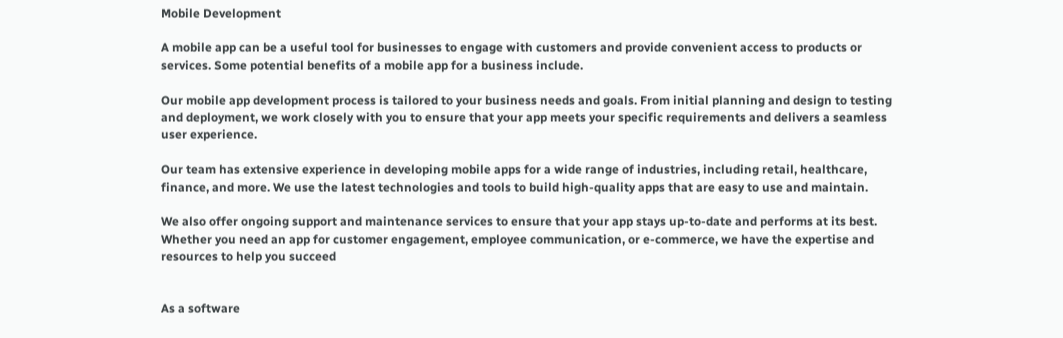Mobile Development

A mobile app can be a useful tool for businesses to engage with customers and provide convenient access to products or services. Some potential benefits of a mobile app for a business include.

Our mobile app development process is tailored to your business needs and goals. From initial planning and design to testing and deployment, we work closely with you to ensure that your app meets your specific requirements and delivers a seamless user experience.

Our team has extensive experience in developing mobile apps for a wide range of industries, including retail, healthcare, finance, and more. We use the latest technologies and tools to build high-quality apps that are easy to use and maintain.

We also offer ongoing support and maintenance services to ensure that your app stays up-to-date and performs at its best. Whether you need an app for customer engagement, employee communication, or e-commerce, we have the expertise and resources to help you succeed


As a software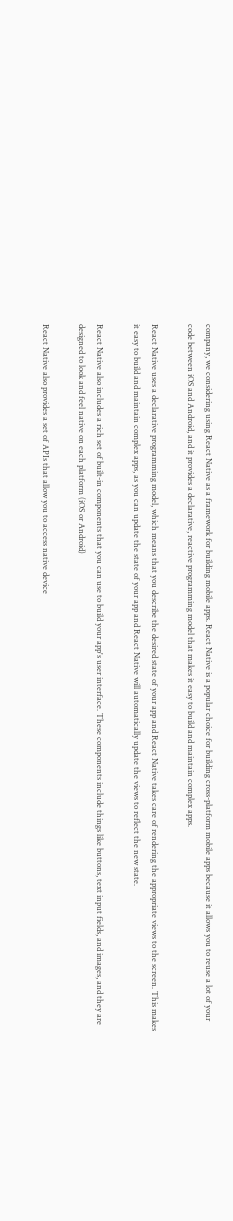company, we considering using React Native as a framework for building mobile apps. React Native is a popular choice for building cross-platform mobile apps because it allows you to reuse a lot of your code between iOS and Android, and it provides a declarative, reactive programming model that makes it easy to build and maintain complex apps.

React Native uses a declarative programming model, which means that you describe the desired state of your app and React Native takes care of rendering the appropriate views to the screen. This makes it easy to build and maintain complex apps, as you can update the state of your app and React Native will automatically update the views to reflect the new state.

React Native also includes a rich set of built-in components that you can use to build your app's user interface. These components include things like buttons, text input fields, and images, and they are designed to look and feel native on each platform (iOS or Android)

React Native also provides a set of APIs that allow you to access native device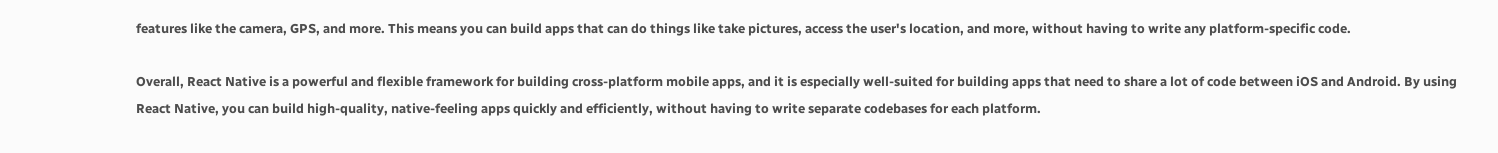features like the camera, GPS, and more. This means you can build apps that can do things like take pictures, access the user's location, and more, without having to write any platform-specific code.

Overall, React Native is a powerful and flexible framework for building cross-platform mobile apps, and it is especially well-suited for building apps that need to share a lot of code between iOS and Android. By using React Native, you can build high-quality, native-feeling apps quickly and efficiently, without having to write separate codebases for each platform.